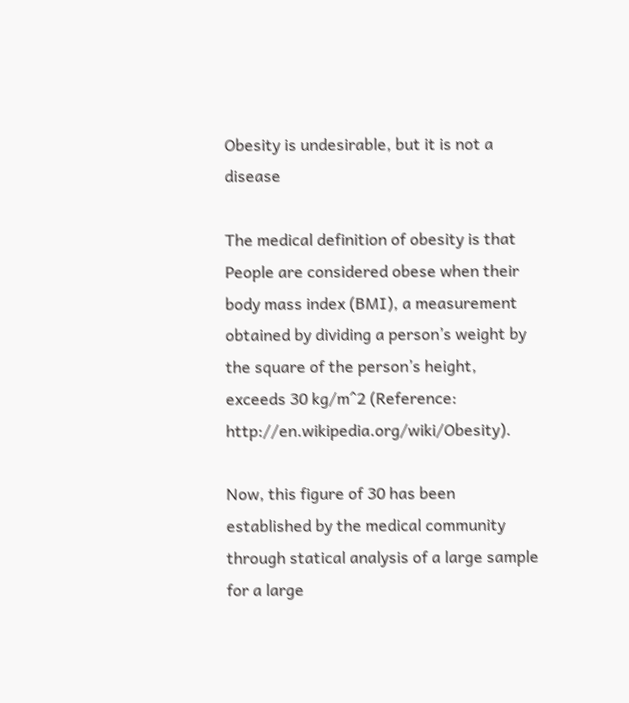Obesity is undesirable, but it is not a disease

The medical definition of obesity is that People are considered obese when their body mass index (BMI), a measurement obtained by dividing a person’s weight by the square of the person’s height, exceeds 30 kg/m^2 (Reference: http://en.wikipedia.org/wiki/Obesity).

Now, this figure of 30 has been established by the medical community through statical analysis of a large sample for a large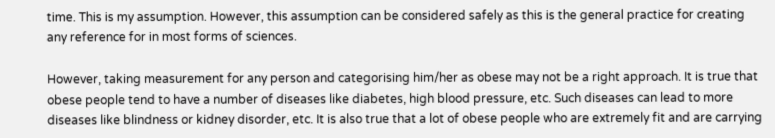time. This is my assumption. However, this assumption can be considered safely as this is the general practice for creating any reference for in most forms of sciences.

However, taking measurement for any person and categorising him/her as obese may not be a right approach. It is true that obese people tend to have a number of diseases like diabetes, high blood pressure, etc. Such diseases can lead to more diseases like blindness or kidney disorder, etc. It is also true that a lot of obese people who are extremely fit and are carrying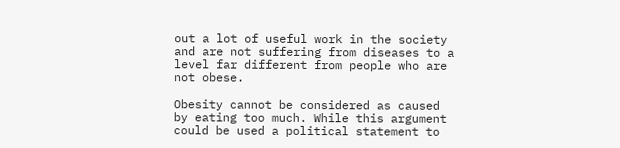out a lot of useful work in the society and are not suffering from diseases to a level far different from people who are not obese.

Obesity cannot be considered as caused by eating too much. While this argument could be used a political statement to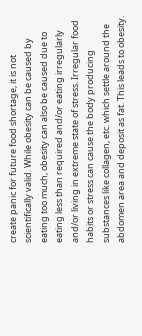create panic for future food shortage, it is not scientifically valid. While obesity can be caused by eating too much, obesity can also be caused due to eating less than required and/or eating irregularly and/or living in extreme state of stress. Irregular food habits or stress can cause the body producing substances like collagen, etc. which settle around the abdomen area and deposit as fat. This leads to obesity.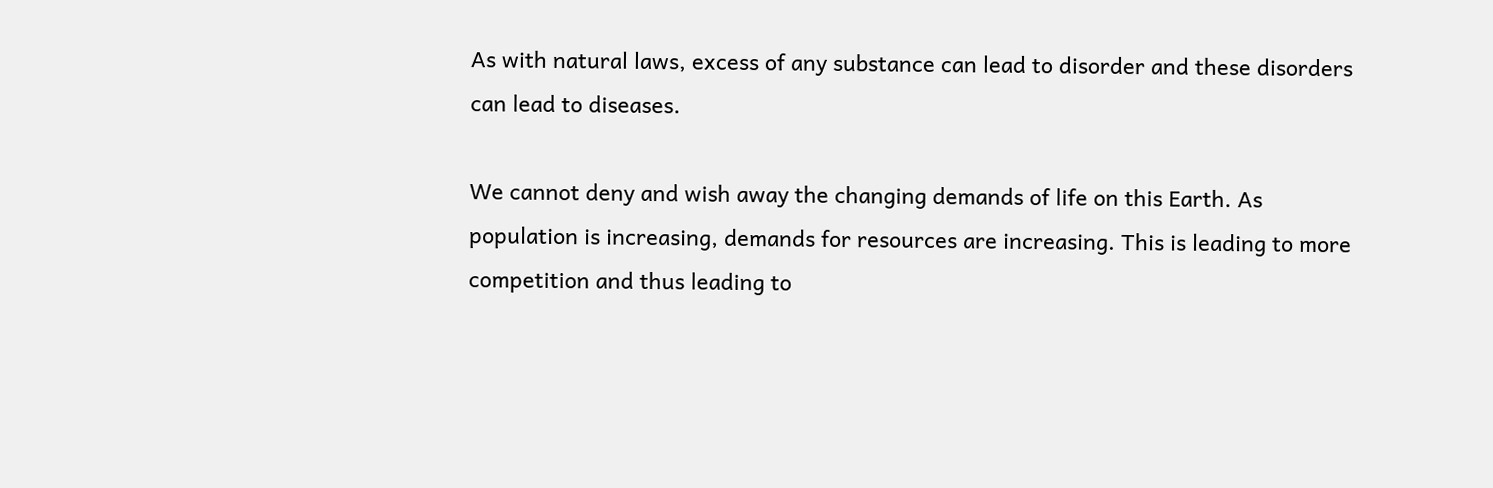As with natural laws, excess of any substance can lead to disorder and these disorders can lead to diseases.

We cannot deny and wish away the changing demands of life on this Earth. As population is increasing, demands for resources are increasing. This is leading to more competition and thus leading to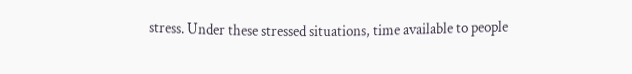stress. Under these stressed situations, time available to people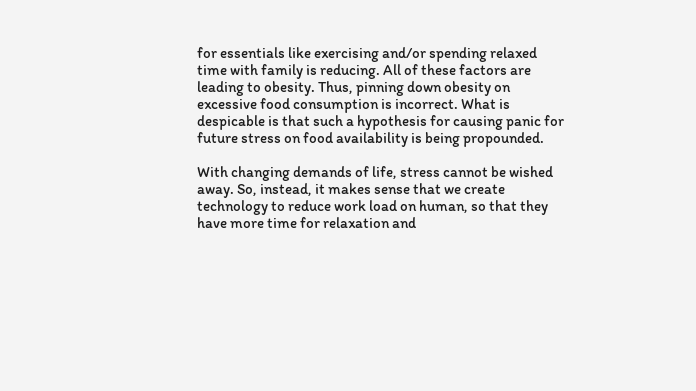for essentials like exercising and/or spending relaxed time with family is reducing. All of these factors are leading to obesity. Thus, pinning down obesity on excessive food consumption is incorrect. What is despicable is that such a hypothesis for causing panic for future stress on food availability is being propounded.

With changing demands of life, stress cannot be wished away. So, instead, it makes sense that we create technology to reduce work load on human, so that they have more time for relaxation and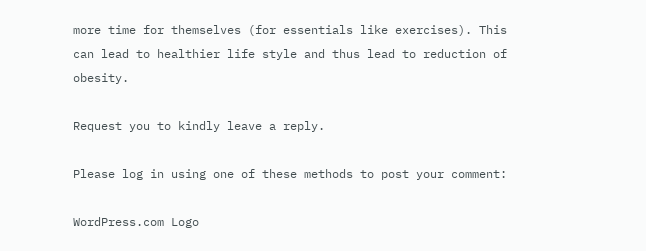more time for themselves (for essentials like exercises). This can lead to healthier life style and thus lead to reduction of obesity.

Request you to kindly leave a reply.

Please log in using one of these methods to post your comment:

WordPress.com Logo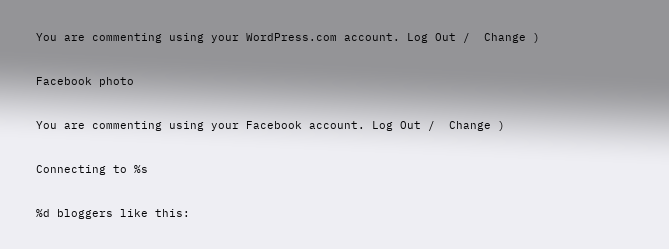You are commenting using your WordPress.com account. Log Out /  Change )

Facebook photo

You are commenting using your Facebook account. Log Out /  Change )

Connecting to %s

%d bloggers like this: